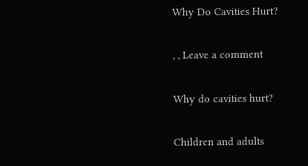Why Do Cavities Hurt?

, , Leave a comment

Why do cavities hurt?

Children and adults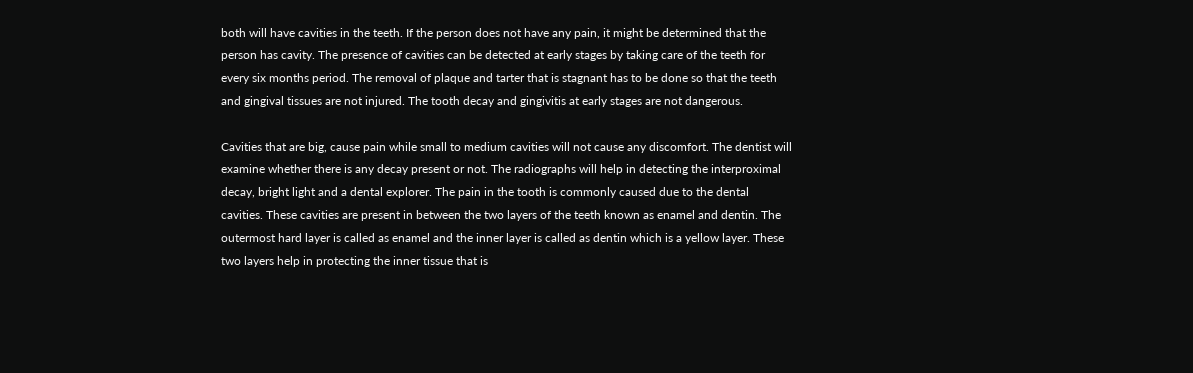both will have cavities in the teeth. If the person does not have any pain, it might be determined that the person has cavity. The presence of cavities can be detected at early stages by taking care of the teeth for every six months period. The removal of plaque and tarter that is stagnant has to be done so that the teeth and gingival tissues are not injured. The tooth decay and gingivitis at early stages are not dangerous.

Cavities that are big, cause pain while small to medium cavities will not cause any discomfort. The dentist will examine whether there is any decay present or not. The radiographs will help in detecting the interproximal decay, bright light and a dental explorer. The pain in the tooth is commonly caused due to the dental cavities. These cavities are present in between the two layers of the teeth known as enamel and dentin. The outermost hard layer is called as enamel and the inner layer is called as dentin which is a yellow layer. These two layers help in protecting the inner tissue that is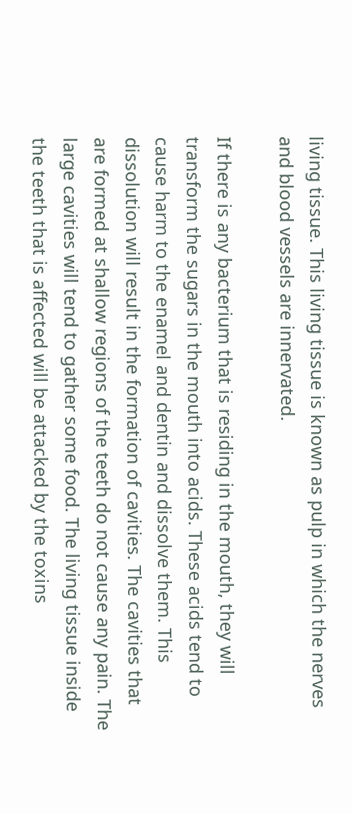living tissue. This living tissue is known as pulp in which the nerves and blood vessels are innervated.

If there is any bacterium that is residing in the mouth, they will transform the sugars in the mouth into acids. These acids tend to cause harm to the enamel and dentin and dissolve them. This dissolution will result in the formation of cavities. The cavities that are formed at shallow regions of the teeth do not cause any pain. The large cavities will tend to gather some food. The living tissue inside the teeth that is affected will be attacked by the toxins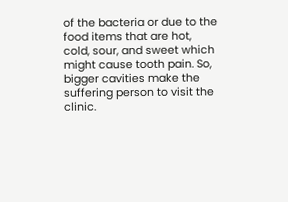of the bacteria or due to the food items that are hot, cold, sour, and sweet which might cause tooth pain. So, bigger cavities make the suffering person to visit the clinic.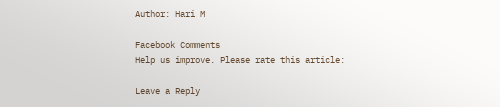Author: Hari M

Facebook Comments
Help us improve. Please rate this article:

Leave a Reply